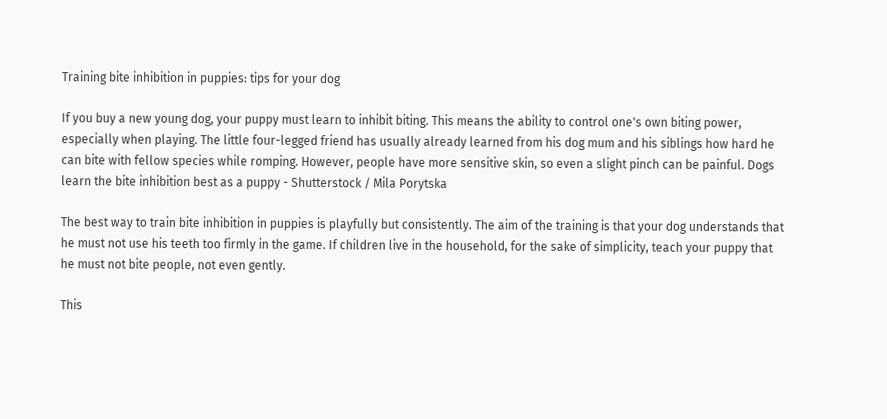Training bite inhibition in puppies: tips for your dog

If you buy a new young dog, your puppy must learn to inhibit biting. This means the ability to control one's own biting power, especially when playing. The little four-legged friend has usually already learned from his dog mum and his siblings how hard he can bite with fellow species while romping. However, people have more sensitive skin, so even a slight pinch can be painful. Dogs learn the bite inhibition best as a puppy - Shutterstock / Mila Porytska

The best way to train bite inhibition in puppies is playfully but consistently. The aim of the training is that your dog understands that he must not use his teeth too firmly in the game. If children live in the household, for the sake of simplicity, teach your puppy that he must not bite people, not even gently.

This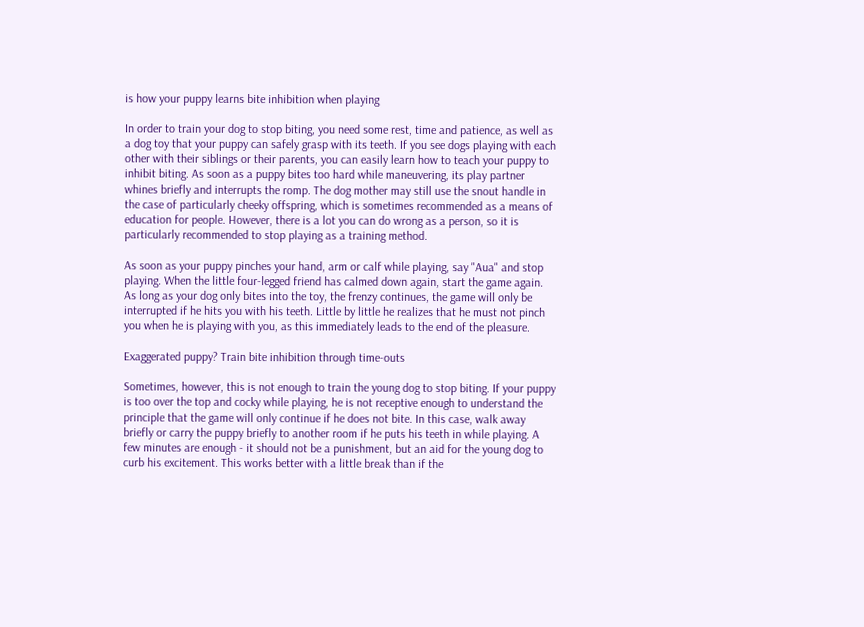is how your puppy learns bite inhibition when playing

In order to train your dog to stop biting, you need some rest, time and patience, as well as a dog toy that your puppy can safely grasp with its teeth. If you see dogs playing with each other with their siblings or their parents, you can easily learn how to teach your puppy to inhibit biting. As soon as a puppy bites too hard while maneuvering, its play partner whines briefly and interrupts the romp. The dog mother may still use the snout handle in the case of particularly cheeky offspring, which is sometimes recommended as a means of education for people. However, there is a lot you can do wrong as a person, so it is particularly recommended to stop playing as a training method.

As soon as your puppy pinches your hand, arm or calf while playing, say "Aua" and stop playing. When the little four-legged friend has calmed down again, start the game again. As long as your dog only bites into the toy, the frenzy continues, the game will only be interrupted if he hits you with his teeth. Little by little he realizes that he must not pinch you when he is playing with you, as this immediately leads to the end of the pleasure.

Exaggerated puppy? Train bite inhibition through time-outs

Sometimes, however, this is not enough to train the young dog to stop biting. If your puppy is too over the top and cocky while playing, he is not receptive enough to understand the principle that the game will only continue if he does not bite. In this case, walk away briefly or carry the puppy briefly to another room if he puts his teeth in while playing. A few minutes are enough - it should not be a punishment, but an aid for the young dog to curb his excitement. This works better with a little break than if the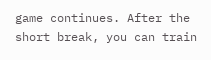game continues. After the short break, you can train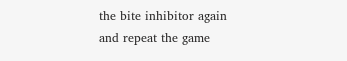the bite inhibitor again and repeat the game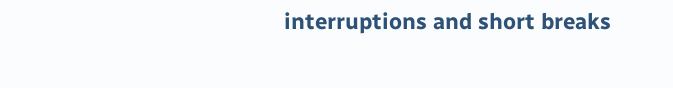interruptions and short breaks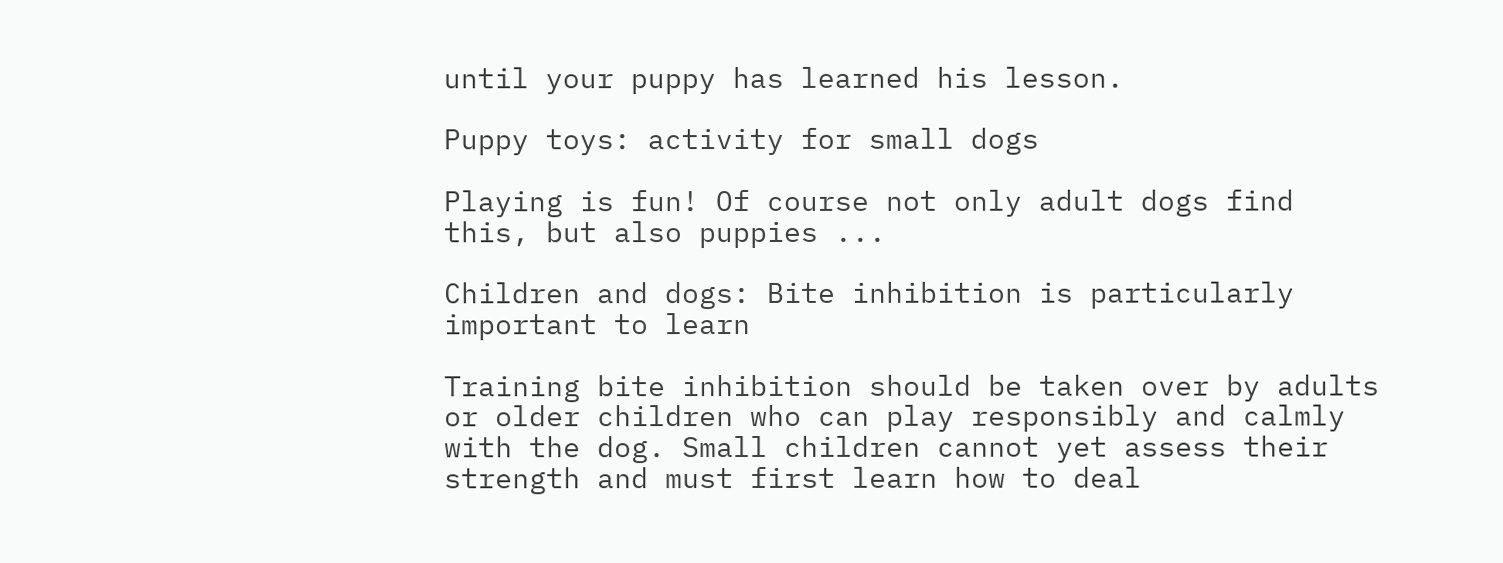until your puppy has learned his lesson.

Puppy toys: activity for small dogs

Playing is fun! Of course not only adult dogs find this, but also puppies ...

Children and dogs: Bite inhibition is particularly important to learn

Training bite inhibition should be taken over by adults or older children who can play responsibly and calmly with the dog. Small children cannot yet assess their strength and must first learn how to deal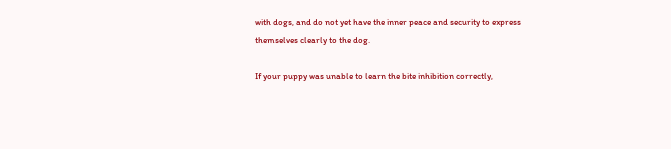with dogs, and do not yet have the inner peace and security to express themselves clearly to the dog.

If your puppy was unable to learn the bite inhibition correctly,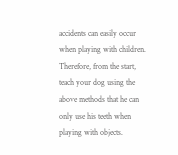accidents can easily occur when playing with children. Therefore, from the start, teach your dog using the above methods that he can only use his teeth when playing with objects.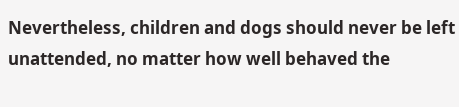Nevertheless, children and dogs should never be left unattended, no matter how well behaved the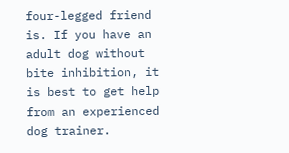four-legged friend is. If you have an adult dog without bite inhibition, it is best to get help from an experienced dog trainer.